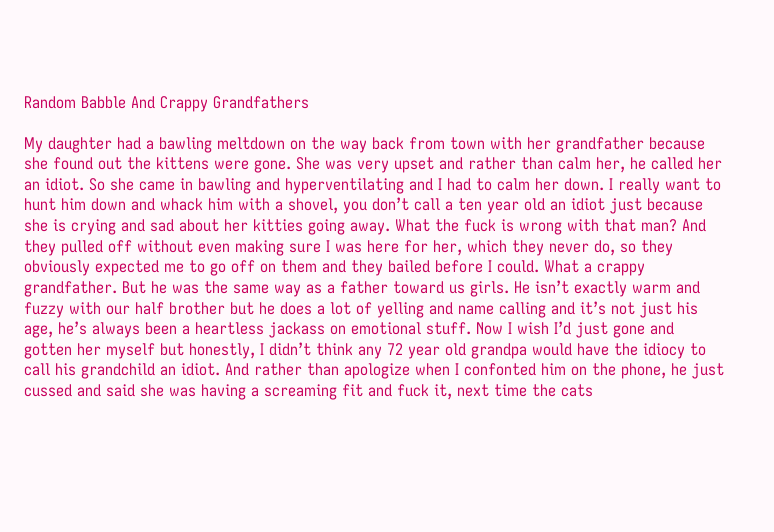Random Babble And Crappy Grandfathers

My daughter had a bawling meltdown on the way back from town with her grandfather because she found out the kittens were gone. She was very upset and rather than calm her, he called her an idiot. So she came in bawling and hyperventilating and I had to calm her down. I really want to hunt him down and whack him with a shovel, you don’t call a ten year old an idiot just because she is crying and sad about her kitties going away. What the fuck is wrong with that man? And they pulled off without even making sure I was here for her, which they never do, so they obviously expected me to go off on them and they bailed before I could. What a crappy grandfather. But he was the same way as a father toward us girls. He isn’t exactly warm and fuzzy with our half brother but he does a lot of yelling and name calling and it’s not just his age, he’s always been a heartless jackass on emotional stuff. Now I wish I’d just gone and gotten her myself but honestly, I didn’t think any 72 year old grandpa would have the idiocy to call his grandchild an idiot. And rather than apologize when I confonted him on the phone, he just cussed and said she was having a screaming fit and fuck it, next time the cats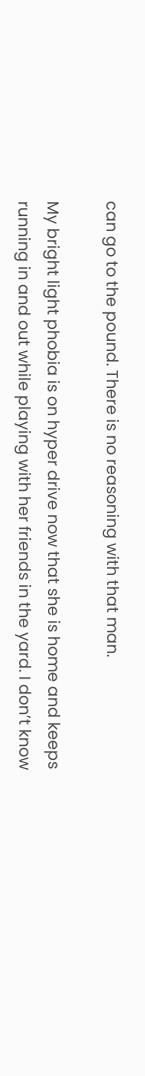can go to the pound. There is no reasoning with that man.

My bright light phobia is on hyper drive now that she is home and keeps running in and out while playing with her friends in the yard. I don’t know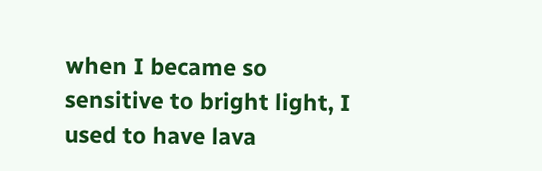when I became so sensitive to bright light, I used to have lava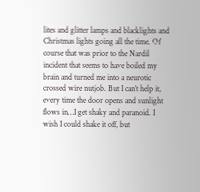lites and glitter lamps and blacklights and Christmas lights going all the time. Of course that was prior to the Nardil incident that seems to have boiled my brain and turned me into a neurotic crossed wire nutjob. But I can’t help it, every time the door opens and sunlight flows in…I get shaky and paranoid. I wish I could shake it off, but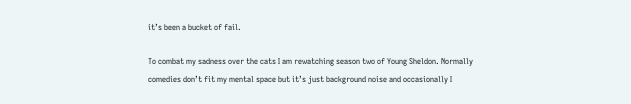it’s been a bucket of fail.

To combat my sadness over the cats I am rewatching season two of Young Sheldon. Normally comedies don’t fit my mental space but it’s just background noise and occasionally I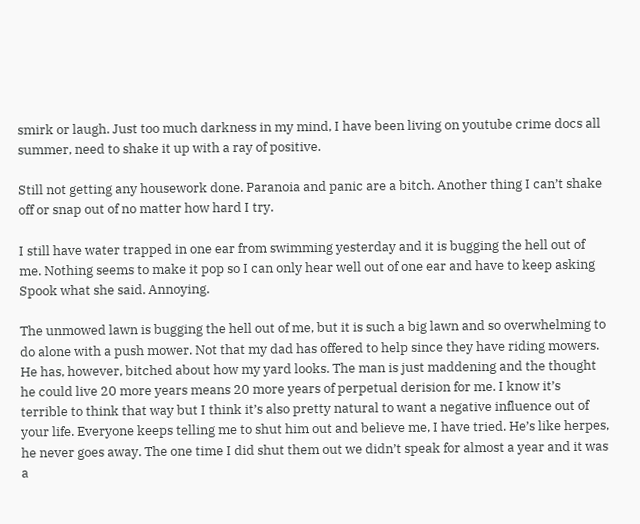smirk or laugh. Just too much darkness in my mind, I have been living on youtube crime docs all summer, need to shake it up with a ray of positive.

Still not getting any housework done. Paranoia and panic are a bitch. Another thing I can’t shake off or snap out of no matter how hard I try.

I still have water trapped in one ear from swimming yesterday and it is bugging the hell out of me. Nothing seems to make it pop so I can only hear well out of one ear and have to keep asking Spook what she said. Annoying.

The unmowed lawn is bugging the hell out of me, but it is such a big lawn and so overwhelming to do alone with a push mower. Not that my dad has offered to help since they have riding mowers. He has, however, bitched about how my yard looks. The man is just maddening and the thought he could live 20 more years means 20 more years of perpetual derision for me. I know it’s terrible to think that way but I think it’s also pretty natural to want a negative influence out of your life. Everyone keeps telling me to shut him out and believe me, I have tried. He’s like herpes, he never goes away. The one time I did shut them out we didn’t speak for almost a year and it was a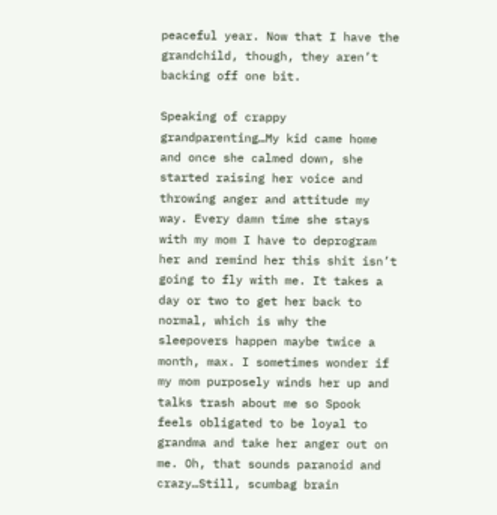peaceful year. Now that I have the grandchild, though, they aren’t backing off one bit.

Speaking of crappy grandparenting…My kid came home and once she calmed down, she started raising her voice and throwing anger and attitude my way. Every damn time she stays with my mom I have to deprogram her and remind her this shit isn’t going to fly with me. It takes a day or two to get her back to normal, which is why the sleepovers happen maybe twice a month, max. I sometimes wonder if my mom purposely winds her up and talks trash about me so Spook feels obligated to be loyal to grandma and take her anger out on me. Oh, that sounds paranoid and crazy…Still, scumbag brain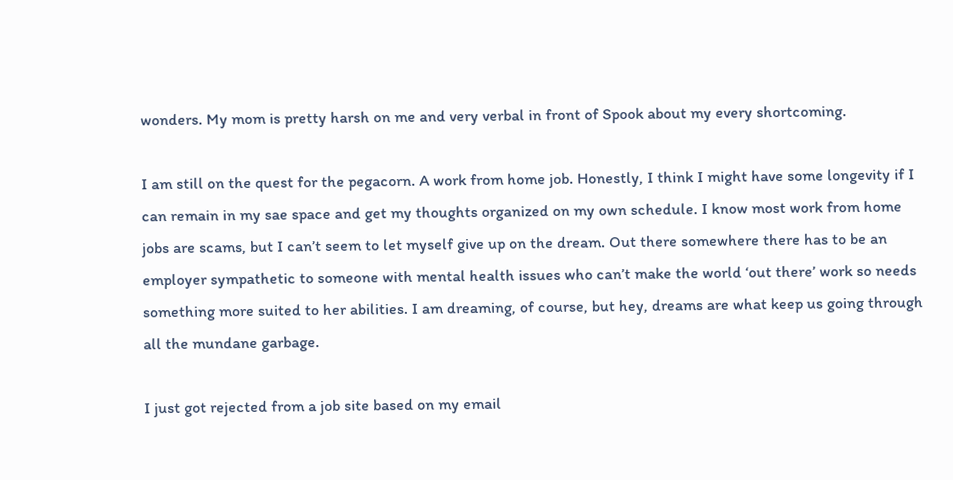wonders. My mom is pretty harsh on me and very verbal in front of Spook about my every shortcoming.

I am still on the quest for the pegacorn. A work from home job. Honestly, I think I might have some longevity if I can remain in my sae space and get my thoughts organized on my own schedule. I know most work from home jobs are scams, but I can’t seem to let myself give up on the dream. Out there somewhere there has to be an employer sympathetic to someone with mental health issues who can’t make the world ‘out there’ work so needs something more suited to her abilities. I am dreaming, of course, but hey, dreams are what keep us going through all the mundane garbage.

I just got rejected from a job site based on my email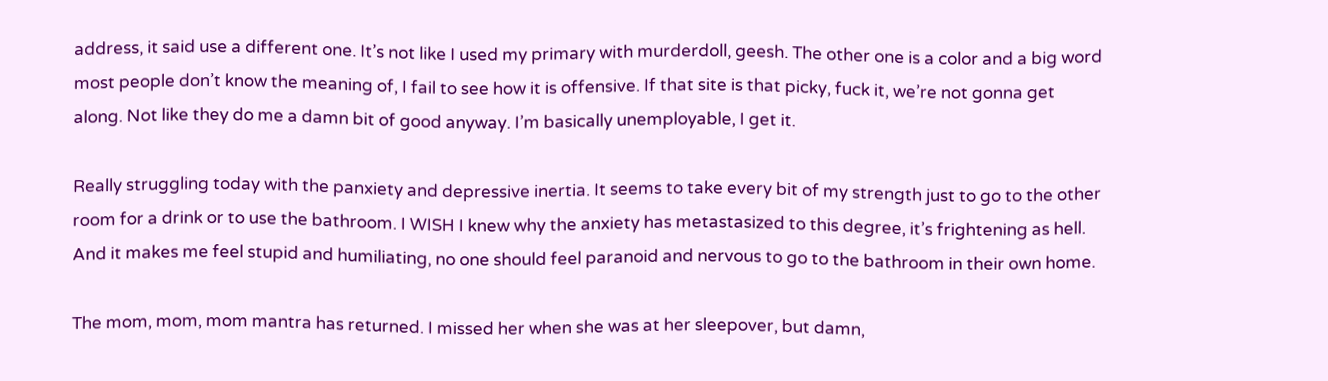address, it said use a different one. It’s not like I used my primary with murderdoll, geesh. The other one is a color and a big word most people don’t know the meaning of, I fail to see how it is offensive. If that site is that picky, fuck it, we’re not gonna get along. Not like they do me a damn bit of good anyway. I’m basically unemployable, I get it.

Really struggling today with the panxiety and depressive inertia. It seems to take every bit of my strength just to go to the other room for a drink or to use the bathroom. I WISH I knew why the anxiety has metastasized to this degree, it’s frightening as hell. And it makes me feel stupid and humiliating, no one should feel paranoid and nervous to go to the bathroom in their own home.

The mom, mom, mom mantra has returned. I missed her when she was at her sleepover, but damn,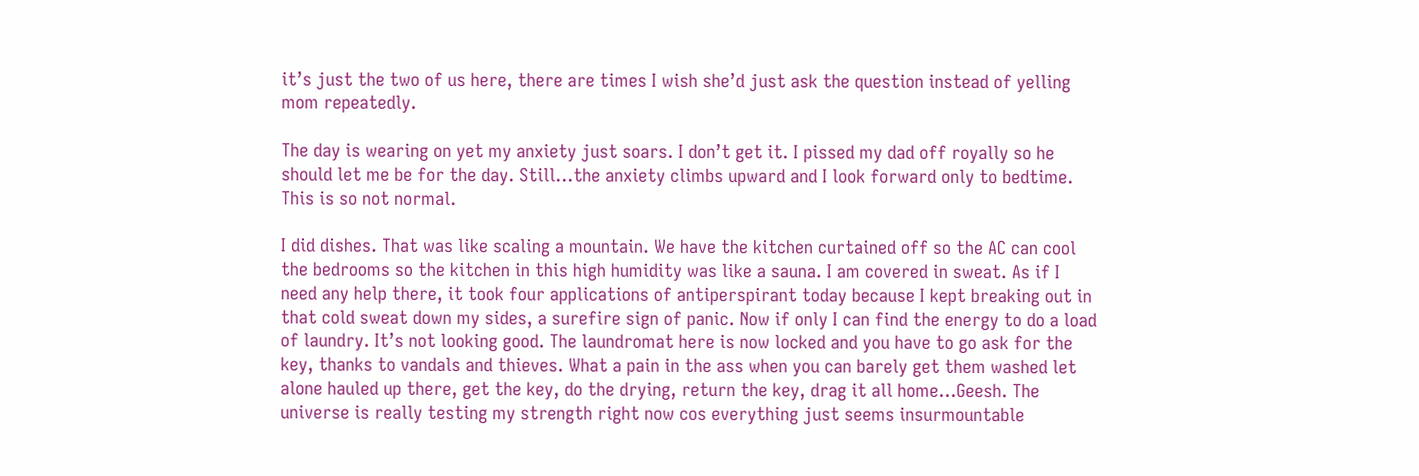it’s just the two of us here, there are times I wish she’d just ask the question instead of yelling mom repeatedly.

The day is wearing on yet my anxiety just soars. I don’t get it. I pissed my dad off royally so he should let me be for the day. Still…the anxiety climbs upward and I look forward only to bedtime. This is so not normal.

I did dishes. That was like scaling a mountain. We have the kitchen curtained off so the AC can cool the bedrooms so the kitchen in this high humidity was like a sauna. I am covered in sweat. As if I need any help there, it took four applications of antiperspirant today because I kept breaking out in that cold sweat down my sides, a surefire sign of panic. Now if only I can find the energy to do a load of laundry. It’s not looking good. The laundromat here is now locked and you have to go ask for the key, thanks to vandals and thieves. What a pain in the ass when you can barely get them washed let alone hauled up there, get the key, do the drying, return the key, drag it all home…Geesh. The universe is really testing my strength right now cos everything just seems insurmountable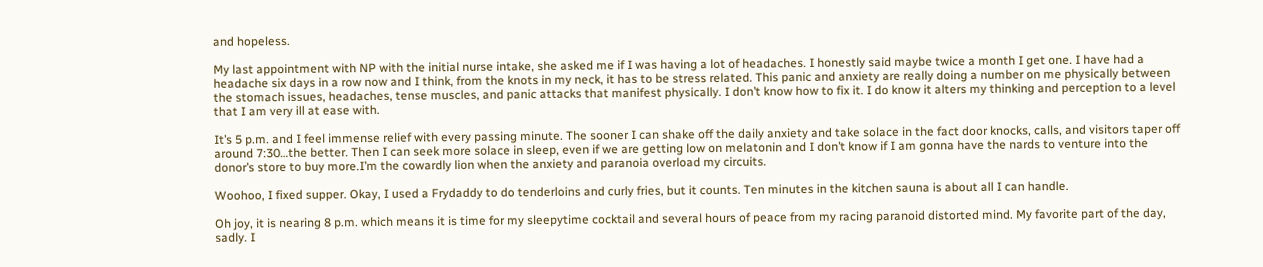and hopeless.

My last appointment with NP with the initial nurse intake, she asked me if I was having a lot of headaches. I honestly said maybe twice a month I get one. I have had a headache six days in a row now and I think, from the knots in my neck, it has to be stress related. This panic and anxiety are really doing a number on me physically between the stomach issues, headaches, tense muscles, and panic attacks that manifest physically. I don’t know how to fix it. I do know it alters my thinking and perception to a level that I am very ill at ease with.

It’s 5 p.m. and I feel immense relief with every passing minute. The sooner I can shake off the daily anxiety and take solace in the fact door knocks, calls, and visitors taper off around 7:30…the better. Then I can seek more solace in sleep, even if we are getting low on melatonin and I don’t know if I am gonna have the nards to venture into the donor’s store to buy more.I’m the cowardly lion when the anxiety and paranoia overload my circuits.

Woohoo, I fixed supper. Okay, I used a Frydaddy to do tenderloins and curly fries, but it counts. Ten minutes in the kitchen sauna is about all I can handle.

Oh joy, it is nearing 8 p.m. which means it is time for my sleepytime cocktail and several hours of peace from my racing paranoid distorted mind. My favorite part of the day, sadly. I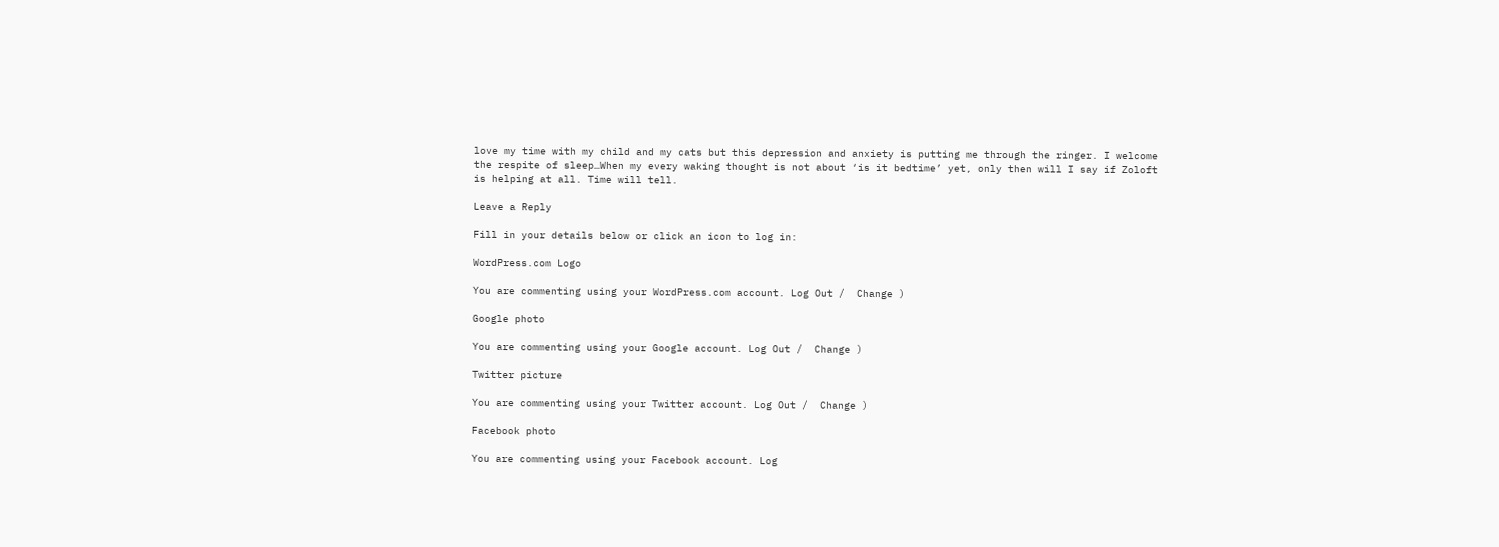love my time with my child and my cats but this depression and anxiety is putting me through the ringer. I welcome the respite of sleep…When my every waking thought is not about ‘is it bedtime’ yet, only then will I say if Zoloft is helping at all. Time will tell.

Leave a Reply

Fill in your details below or click an icon to log in:

WordPress.com Logo

You are commenting using your WordPress.com account. Log Out /  Change )

Google photo

You are commenting using your Google account. Log Out /  Change )

Twitter picture

You are commenting using your Twitter account. Log Out /  Change )

Facebook photo

You are commenting using your Facebook account. Log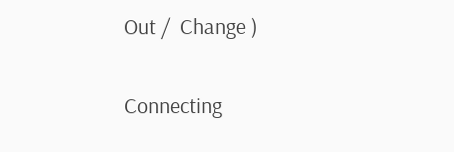Out /  Change )

Connecting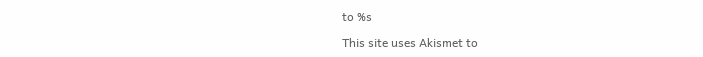to %s

This site uses Akismet to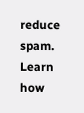reduce spam. Learn how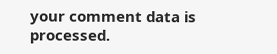your comment data is processed.